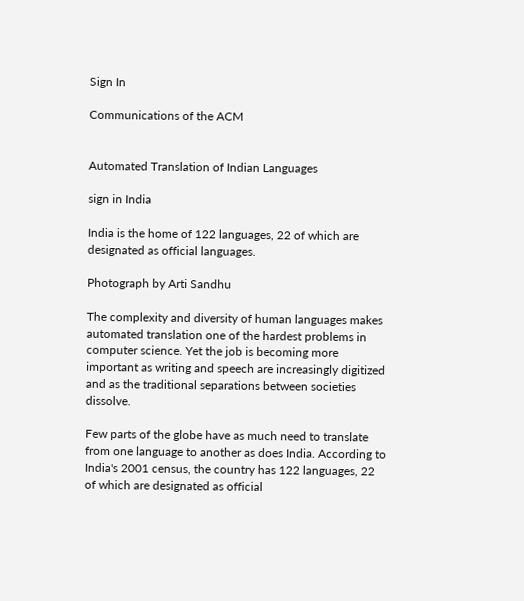Sign In

Communications of the ACM


Automated Translation of Indian Languages

sign in India

India is the home of 122 languages, 22 of which are designated as official languages.

Photograph by Arti Sandhu

The complexity and diversity of human languages makes automated translation one of the hardest problems in computer science. Yet the job is becoming more important as writing and speech are increasingly digitized and as the traditional separations between societies dissolve.

Few parts of the globe have as much need to translate from one language to another as does India. According to India's 2001 census, the country has 122 languages, 22 of which are designated as official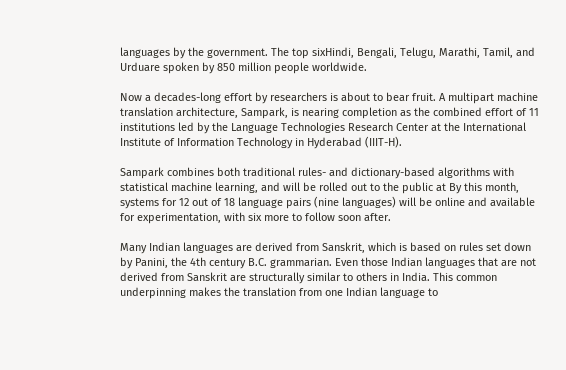languages by the government. The top sixHindi, Bengali, Telugu, Marathi, Tamil, and Urduare spoken by 850 million people worldwide.

Now a decades-long effort by researchers is about to bear fruit. A multipart machine translation architecture, Sampark, is nearing completion as the combined effort of 11 institutions led by the Language Technologies Research Center at the International Institute of Information Technology in Hyderabad (IIIT-H).

Sampark combines both traditional rules- and dictionary-based algorithms with statistical machine learning, and will be rolled out to the public at By this month, systems for 12 out of 18 language pairs (nine languages) will be online and available for experimentation, with six more to follow soon after.

Many Indian languages are derived from Sanskrit, which is based on rules set down by Panini, the 4th century B.C. grammarian. Even those Indian languages that are not derived from Sanskrit are structurally similar to others in India. This common underpinning makes the translation from one Indian language to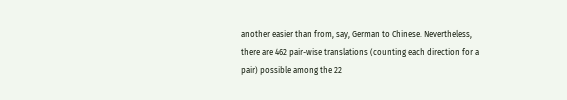another easier than from, say, German to Chinese. Nevertheless, there are 462 pair-wise translations (counting each direction for a pair) possible among the 22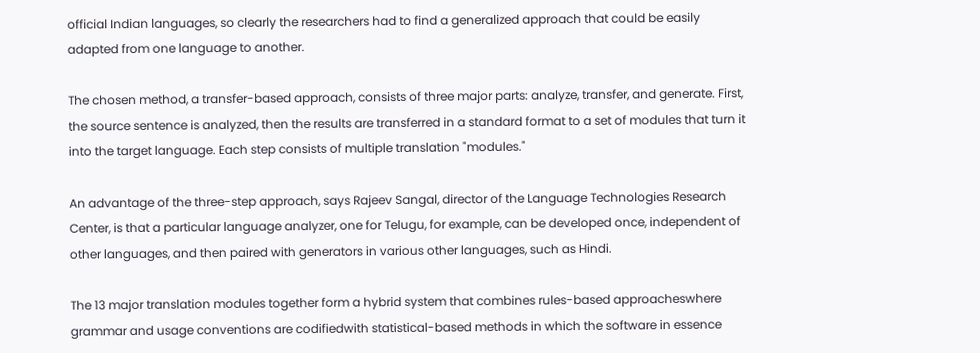official Indian languages, so clearly the researchers had to find a generalized approach that could be easily adapted from one language to another.

The chosen method, a transfer-based approach, consists of three major parts: analyze, transfer, and generate. First, the source sentence is analyzed, then the results are transferred in a standard format to a set of modules that turn it into the target language. Each step consists of multiple translation "modules."

An advantage of the three-step approach, says Rajeev Sangal, director of the Language Technologies Research Center, is that a particular language analyzer, one for Telugu, for example, can be developed once, independent of other languages, and then paired with generators in various other languages, such as Hindi.

The 13 major translation modules together form a hybrid system that combines rules-based approacheswhere grammar and usage conventions are codifiedwith statistical-based methods in which the software in essence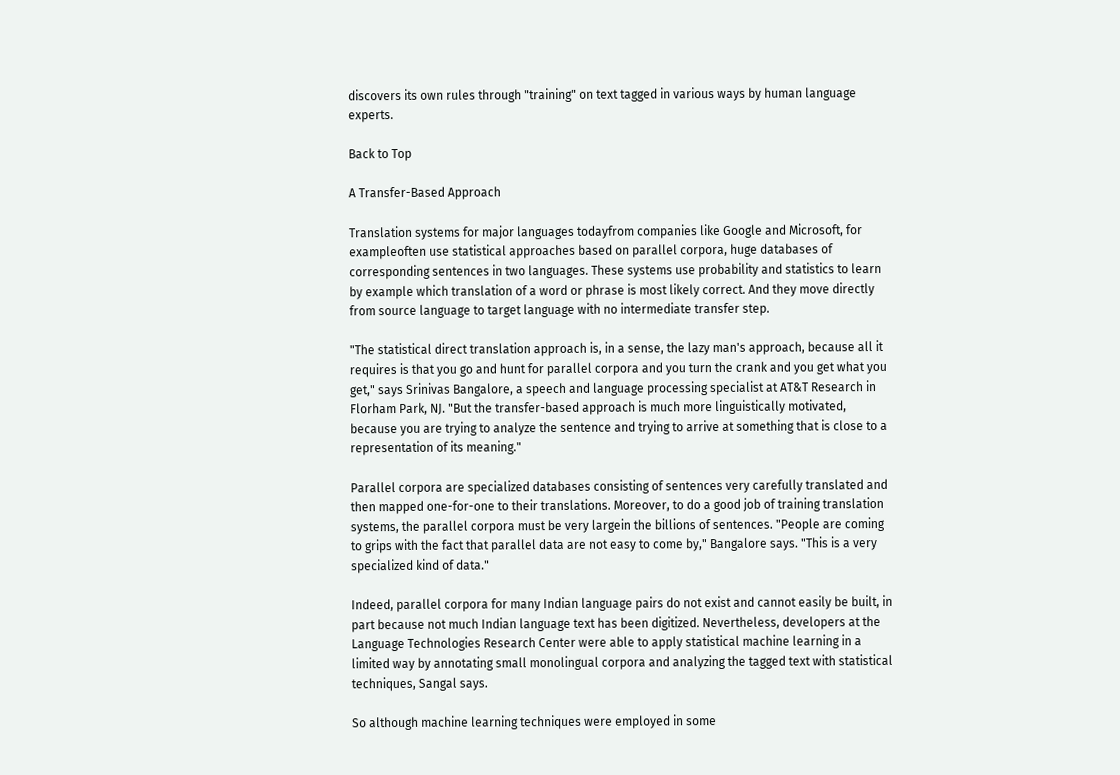discovers its own rules through "training" on text tagged in various ways by human language experts.

Back to Top

A Transfer-Based Approach

Translation systems for major languages todayfrom companies like Google and Microsoft, for exampleoften use statistical approaches based on parallel corpora, huge databases of corresponding sentences in two languages. These systems use probability and statistics to learn by example which translation of a word or phrase is most likely correct. And they move directly from source language to target language with no intermediate transfer step.

"The statistical direct translation approach is, in a sense, the lazy man's approach, because all it requires is that you go and hunt for parallel corpora and you turn the crank and you get what you get," says Srinivas Bangalore, a speech and language processing specialist at AT&T Research in Florham Park, NJ. "But the transfer-based approach is much more linguistically motivated, because you are trying to analyze the sentence and trying to arrive at something that is close to a representation of its meaning."

Parallel corpora are specialized databases consisting of sentences very carefully translated and then mapped one-for-one to their translations. Moreover, to do a good job of training translation systems, the parallel corpora must be very largein the billions of sentences. "People are coming to grips with the fact that parallel data are not easy to come by," Bangalore says. "This is a very specialized kind of data."

Indeed, parallel corpora for many Indian language pairs do not exist and cannot easily be built, in part because not much Indian language text has been digitized. Nevertheless, developers at the Language Technologies Research Center were able to apply statistical machine learning in a limited way by annotating small monolingual corpora and analyzing the tagged text with statistical techniques, Sangal says.

So although machine learning techniques were employed in some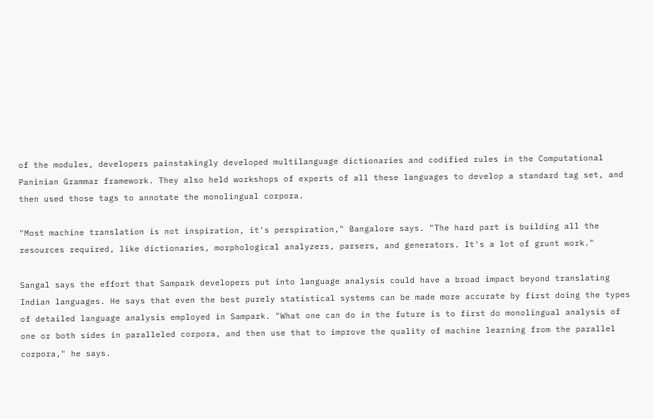of the modules, developers painstakingly developed multilanguage dictionaries and codified rules in the Computational Paninian Grammar framework. They also held workshops of experts of all these languages to develop a standard tag set, and then used those tags to annotate the monolingual corpora.

"Most machine translation is not inspiration, it's perspiration," Bangalore says. "The hard part is building all the resources required, like dictionaries, morphological analyzers, parsers, and generators. It's a lot of grunt work."

Sangal says the effort that Sampark developers put into language analysis could have a broad impact beyond translating Indian languages. He says that even the best purely statistical systems can be made more accurate by first doing the types of detailed language analysis employed in Sampark. "What one can do in the future is to first do monolingual analysis of one or both sides in paralleled corpora, and then use that to improve the quality of machine learning from the parallel corpora," he says.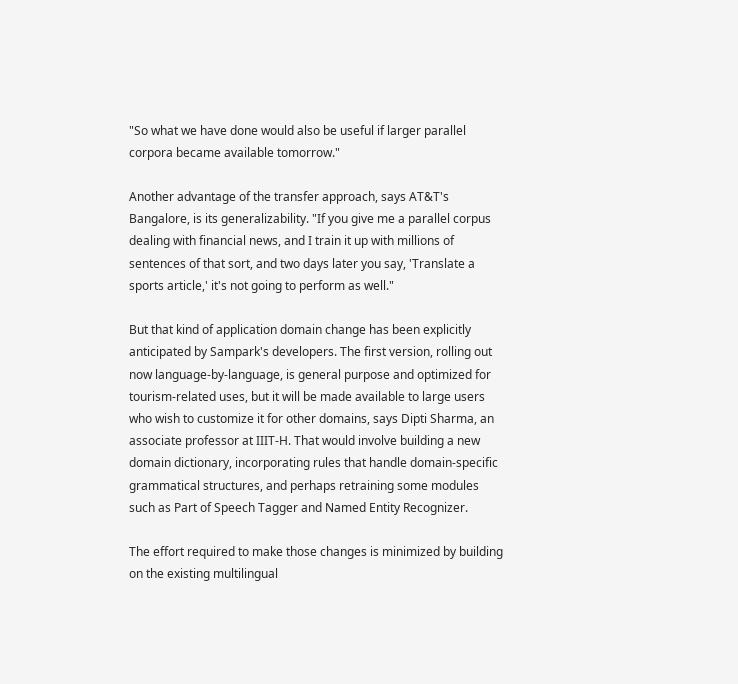"So what we have done would also be useful if larger parallel corpora became available tomorrow."

Another advantage of the transfer approach, says AT&T's Bangalore, is its generalizability. "If you give me a parallel corpus dealing with financial news, and I train it up with millions of sentences of that sort, and two days later you say, 'Translate a sports article,' it's not going to perform as well."

But that kind of application domain change has been explicitly anticipated by Sampark's developers. The first version, rolling out now language-by-language, is general purpose and optimized for tourism-related uses, but it will be made available to large users who wish to customize it for other domains, says Dipti Sharma, an associate professor at IIIT-H. That would involve building a new domain dictionary, incorporating rules that handle domain-specific grammatical structures, and perhaps retraining some modules such as Part of Speech Tagger and Named Entity Recognizer.

The effort required to make those changes is minimized by building on the existing multilingual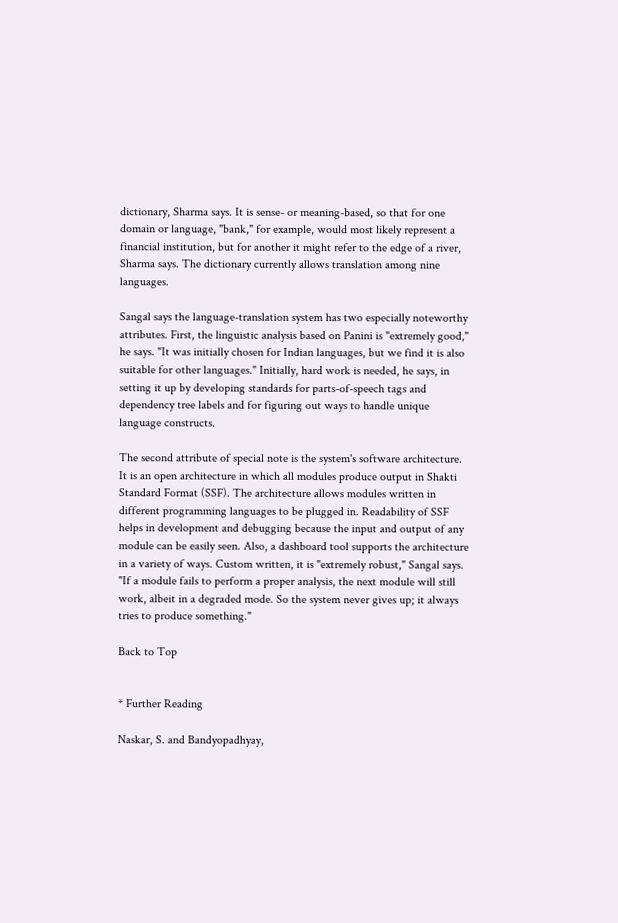dictionary, Sharma says. It is sense- or meaning-based, so that for one domain or language, "bank," for example, would most likely represent a financial institution, but for another it might refer to the edge of a river, Sharma says. The dictionary currently allows translation among nine languages.

Sangal says the language-translation system has two especially noteworthy attributes. First, the linguistic analysis based on Panini is "extremely good," he says. "It was initially chosen for Indian languages, but we find it is also suitable for other languages." Initially, hard work is needed, he says, in setting it up by developing standards for parts-of-speech tags and dependency tree labels and for figuring out ways to handle unique language constructs.

The second attribute of special note is the system's software architecture. It is an open architecture in which all modules produce output in Shakti Standard Format (SSF). The architecture allows modules written in different programming languages to be plugged in. Readability of SSF helps in development and debugging because the input and output of any module can be easily seen. Also, a dashboard tool supports the architecture in a variety of ways. Custom written, it is "extremely robust," Sangal says. "If a module fails to perform a proper analysis, the next module will still work, albeit in a degraded mode. So the system never gives up; it always tries to produce something."

Back to Top


* Further Reading

Naskar, S. and Bandyopadhyay,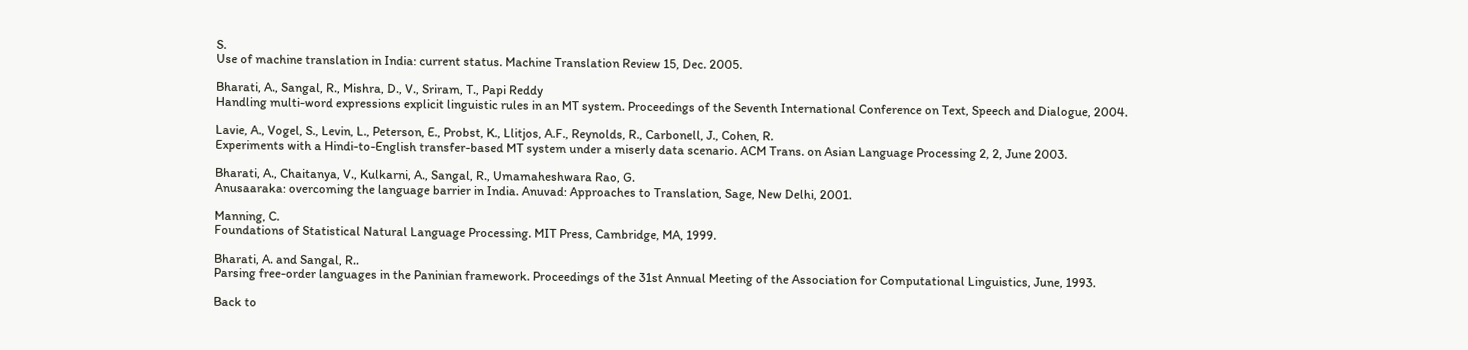S.
Use of machine translation in India: current status. Machine Translation Review 15, Dec. 2005.

Bharati, A., Sangal, R., Mishra, D., V., Sriram, T., Papi Reddy
Handling multi-word expressions explicit linguistic rules in an MT system. Proceedings of the Seventh International Conference on Text, Speech and Dialogue, 2004.

Lavie, A., Vogel, S., Levin, L., Peterson, E., Probst, K., Llitjos, A.F., Reynolds, R., Carbonell, J., Cohen, R.
Experiments with a Hindi-to-English transfer-based MT system under a miserly data scenario. ACM Trans. on Asian Language Processing 2, 2, June 2003.

Bharati, A., Chaitanya, V., Kulkarni, A., Sangal, R., Umamaheshwara Rao, G.
Anusaaraka: overcoming the language barrier in India. Anuvad: Approaches to Translation, Sage, New Delhi, 2001.

Manning, C.
Foundations of Statistical Natural Language Processing. MIT Press, Cambridge, MA, 1999.

Bharati, A. and Sangal, R..
Parsing free-order languages in the Paninian framework. Proceedings of the 31st Annual Meeting of the Association for Computational Linguistics, June, 1993.

Back to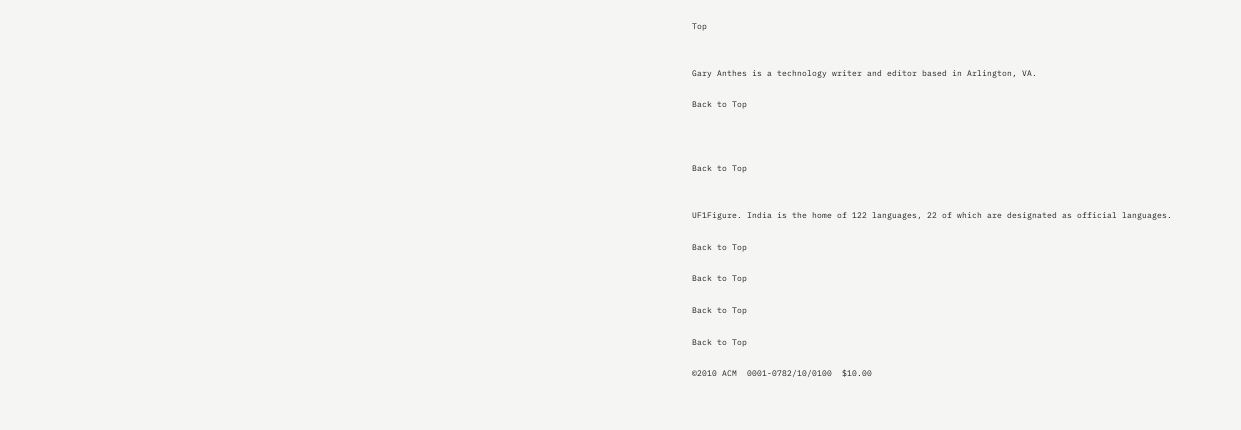Top


Gary Anthes is a technology writer and editor based in Arlington, VA.

Back to Top



Back to Top


UF1Figure. India is the home of 122 languages, 22 of which are designated as official languages.

Back to Top

Back to Top

Back to Top

Back to Top

©2010 ACM  0001-0782/10/0100  $10.00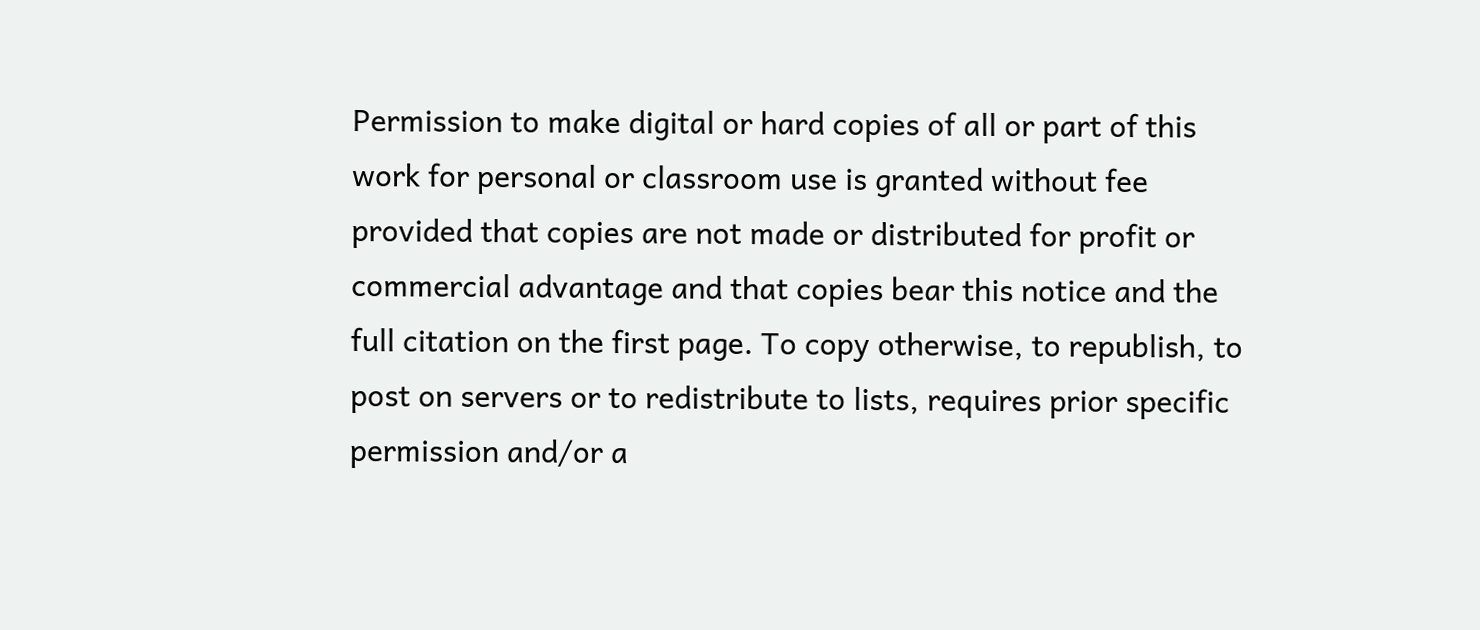Permission to make digital or hard copies of all or part of this work for personal or classroom use is granted without fee provided that copies are not made or distributed for profit or commercial advantage and that copies bear this notice and the full citation on the first page. To copy otherwise, to republish, to post on servers or to redistribute to lists, requires prior specific permission and/or a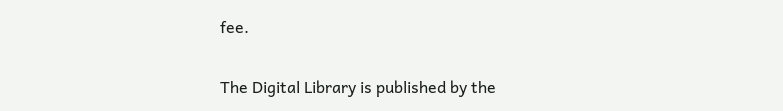fee.

The Digital Library is published by the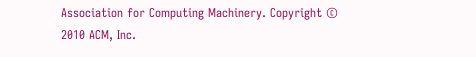Association for Computing Machinery. Copyright © 2010 ACM, Inc.